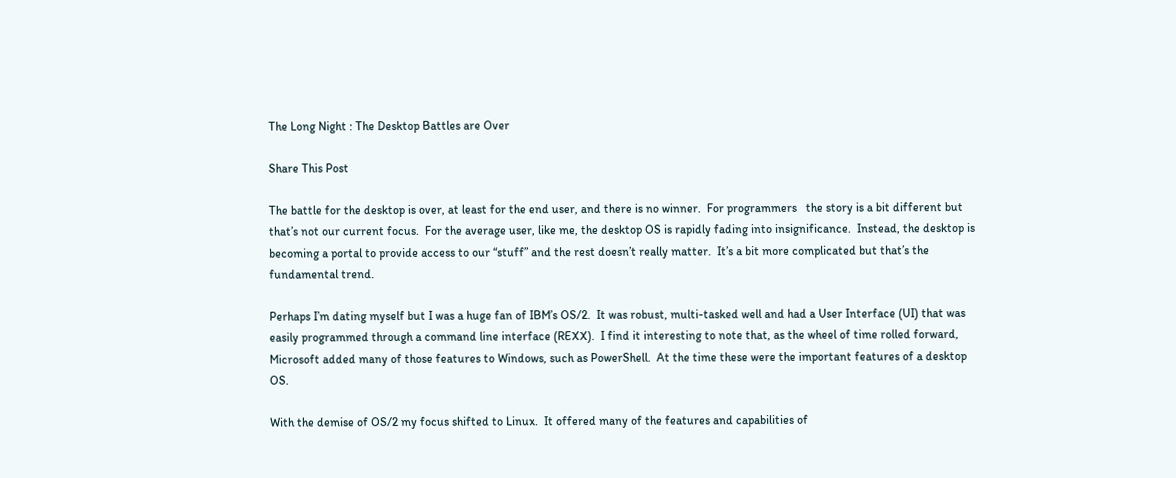The Long Night : The Desktop Battles are Over

Share This Post

The battle for the desktop is over, at least for the end user, and there is no winner.  For programmers   the story is a bit different but that’s not our current focus.  For the average user, like me, the desktop OS is rapidly fading into insignificance.  Instead, the desktop is becoming a portal to provide access to our “stuff” and the rest doesn’t really matter.  It’s a bit more complicated but that’s the fundamental trend.

Perhaps I’m dating myself but I was a huge fan of IBM’s OS/2.  It was robust, multi-tasked well and had a User Interface (UI) that was easily programmed through a command line interface (REXX).  I find it interesting to note that, as the wheel of time rolled forward, Microsoft added many of those features to Windows, such as PowerShell.  At the time these were the important features of a desktop OS.

With the demise of OS/2 my focus shifted to Linux.  It offered many of the features and capabilities of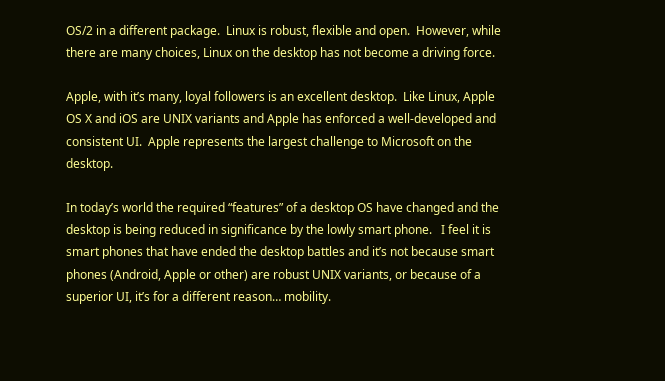OS/2 in a different package.  Linux is robust, flexible and open.  However, while there are many choices, Linux on the desktop has not become a driving force.

Apple, with it’s many, loyal followers is an excellent desktop.  Like Linux, Apple OS X and iOS are UNIX variants and Apple has enforced a well-developed and consistent UI.  Apple represents the largest challenge to Microsoft on the desktop.

In today’s world the required “features” of a desktop OS have changed and the desktop is being reduced in significance by the lowly smart phone.   I feel it is smart phones that have ended the desktop battles and it’s not because smart phones (Android, Apple or other) are robust UNIX variants, or because of a superior UI, it’s for a different reason… mobility.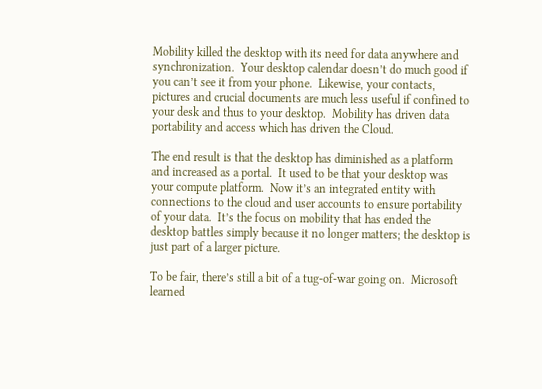Mobility killed the desktop with its need for data anywhere and synchronization.  Your desktop calendar doesn’t do much good if you can’t see it from your phone.  Likewise, your contacts, pictures and crucial documents are much less useful if confined to your desk and thus to your desktop.  Mobility has driven data portability and access which has driven the Cloud.

The end result is that the desktop has diminished as a platform and increased as a portal.  It used to be that your desktop was your compute platform.  Now it’s an integrated entity with connections to the cloud and user accounts to ensure portability of your data.  It’s the focus on mobility that has ended the desktop battles simply because it no longer matters; the desktop is just part of a larger picture.

To be fair, there’s still a bit of a tug-of-war going on.  Microsoft learned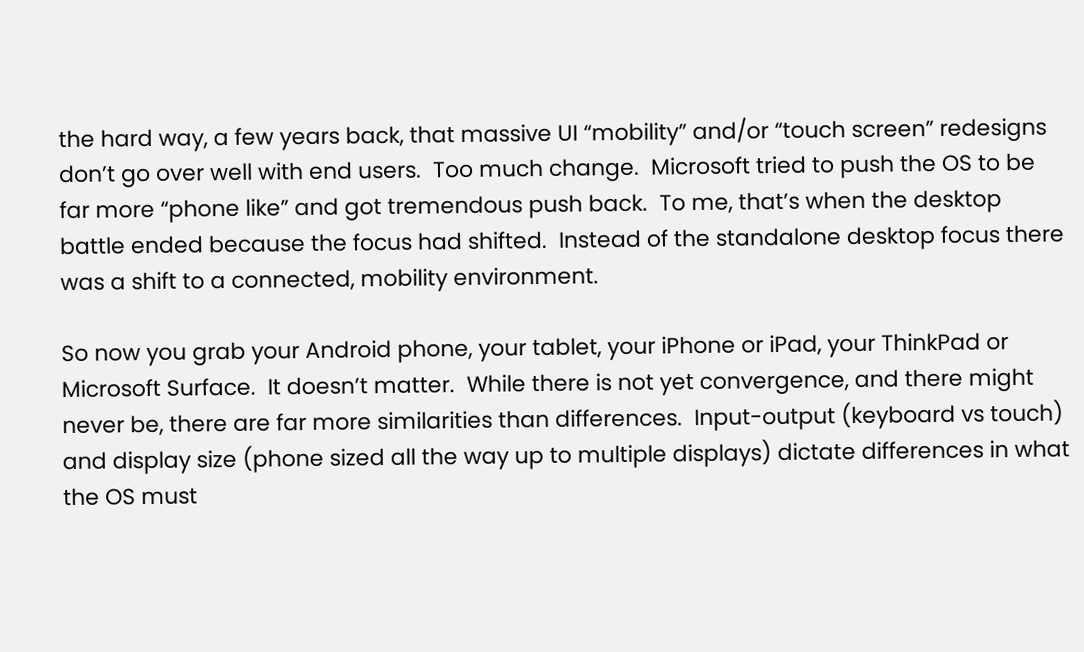the hard way, a few years back, that massive UI “mobility” and/or “touch screen” redesigns don’t go over well with end users.  Too much change.  Microsoft tried to push the OS to be far more “phone like” and got tremendous push back.  To me, that’s when the desktop battle ended because the focus had shifted.  Instead of the standalone desktop focus there was a shift to a connected, mobility environment.

So now you grab your Android phone, your tablet, your iPhone or iPad, your ThinkPad or Microsoft Surface.  It doesn’t matter.  While there is not yet convergence, and there might never be, there are far more similarities than differences.  Input-output (keyboard vs touch) and display size (phone sized all the way up to multiple displays) dictate differences in what the OS must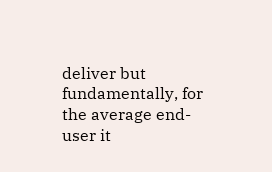deliver but fundamentally, for the average end-user it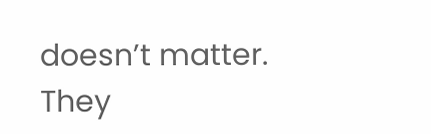doesn’t matter.  They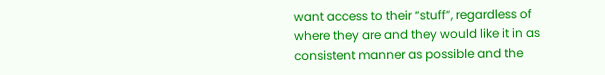want access to their “stuff”, regardless of where they are and they would like it in as consistent manner as possible and the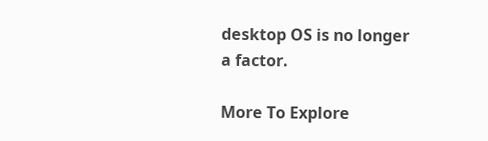desktop OS is no longer a factor.

More To Explore